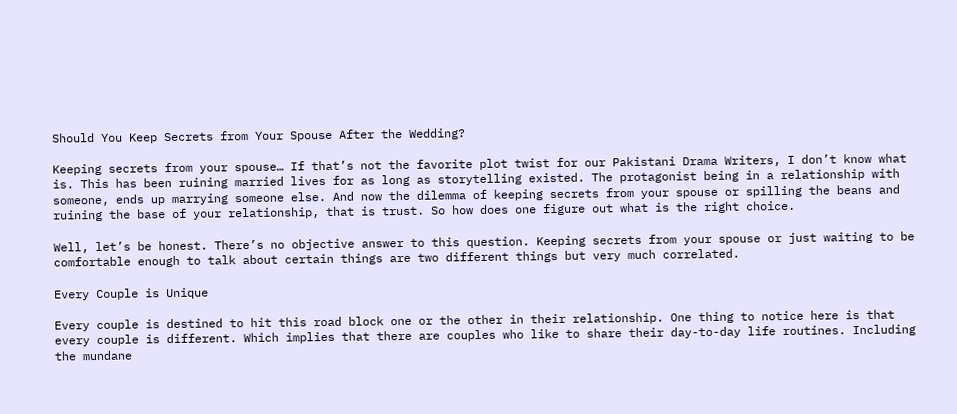Should You Keep Secrets from Your Spouse After the Wedding?

Keeping secrets from your spouse… If that’s not the favorite plot twist for our Pakistani Drama Writers, I don’t know what is. This has been ruining married lives for as long as storytelling existed. The protagonist being in a relationship with someone, ends up marrying someone else. And now the dilemma of keeping secrets from your spouse or spilling the beans and ruining the base of your relationship, that is trust. So how does one figure out what is the right choice.

Well, let’s be honest. There’s no objective answer to this question. Keeping secrets from your spouse or just waiting to be comfortable enough to talk about certain things are two different things but very much correlated.

Every Couple is Unique

Every couple is destined to hit this road block one or the other in their relationship. One thing to notice here is that every couple is different. Which implies that there are couples who like to share their day-to-day life routines. Including the mundane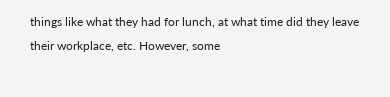things like what they had for lunch, at what time did they leave their workplace, etc. However, some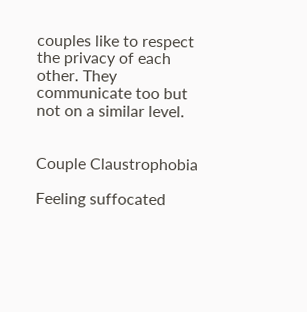couples like to respect the privacy of each other. They communicate too but not on a similar level.


Couple Claustrophobia

Feeling suffocated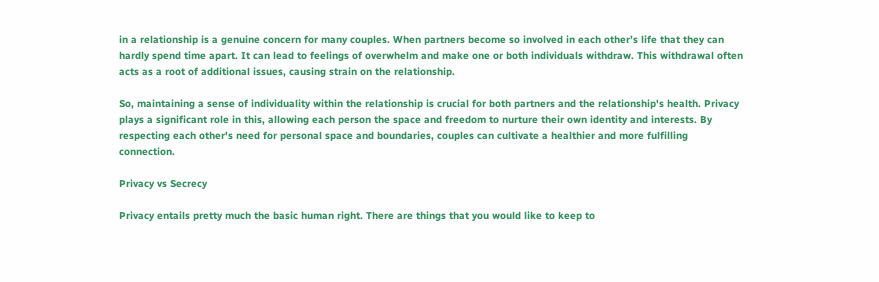in a relationship is a genuine concern for many couples. When partners become so involved in each other’s life that they can hardly spend time apart. It can lead to feelings of overwhelm and make one or both individuals withdraw. This withdrawal often acts as a root of additional issues, causing strain on the relationship.

So, maintaining a sense of individuality within the relationship is crucial for both partners and the relationship's health. Privacy plays a significant role in this, allowing each person the space and freedom to nurture their own identity and interests. By respecting each other's need for personal space and boundaries, couples can cultivate a healthier and more fulfilling connection.

Privacy vs Secrecy

Privacy entails pretty much the basic human right. There are things that you would like to keep to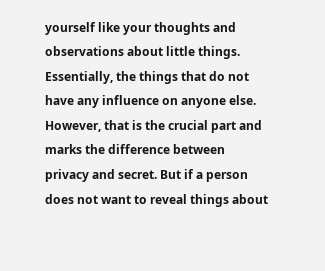yourself like your thoughts and observations about little things. Essentially, the things that do not have any influence on anyone else. However, that is the crucial part and marks the difference between privacy and secret. But if a person does not want to reveal things about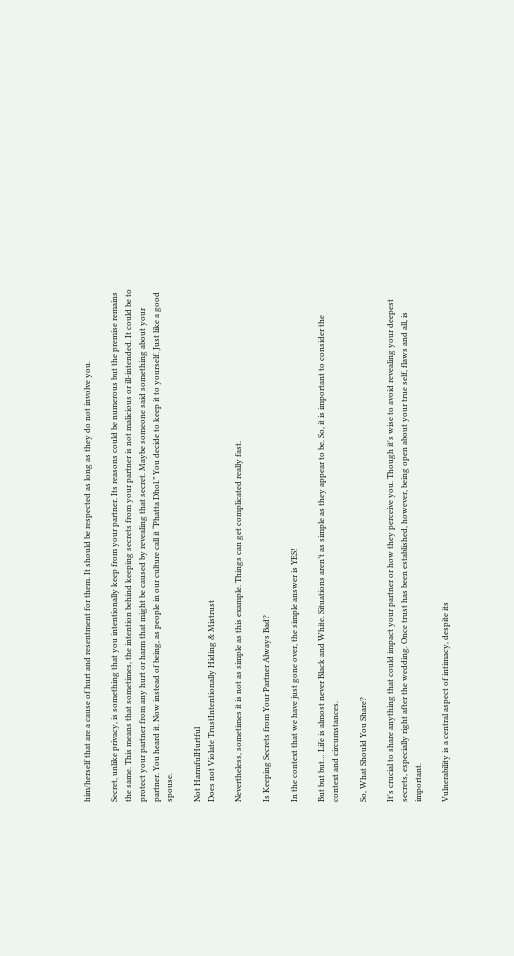him/herself that are a cause of hurt and resentment for them. It should be respected as long as they do not involve you.

Secret, unlike privacy, is something that you intentionally keep from your partner. Its reasons could be numerous but the premise remains the same. This means that sometimes, the intention behind keeping secrets from your partner is not malicious or ill-intended. It could be to protect your partner from any hurt or harm that might be caused by revealing that secret. Maybe someone said something about your partner. You heard it. Now instead of being, as people in our culture call it “Phatta Dhol.” You decide to keep it to yourself. Just like a good spouse.

Not HarmfulHurtful
Does not Violate TrustIntentionally Hiding & Mistrust

Nevertheless, sometimes it is not as simple as this example. Things can get complicated really fast.

Is Keeping Secrets from Your Partner Always Bad?

In the context that we have just gone over, the simple answer is YES!

But but but… Life is almost never Black and White. Situations aren’t as simple as they appear to be. So, it is important to consider the context and circumstances.

So, What Should You Share?

It's crucial to share anything that could impact your partner or how they perceive you. Though it's wise to avoid revealing your deepest secrets, especially right after the wedding. Once trust has been established, however, being open about your true self, flaws and all, is important.

Vulnerability is a central aspect of intimacy, despite its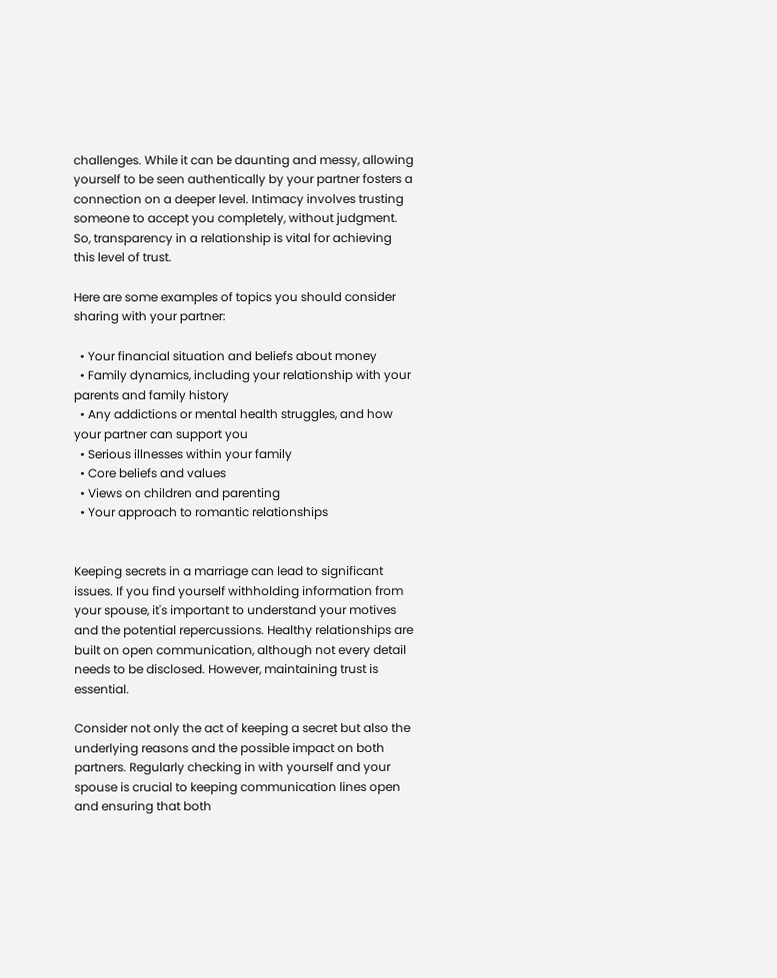challenges. While it can be daunting and messy, allowing yourself to be seen authentically by your partner fosters a connection on a deeper level. Intimacy involves trusting someone to accept you completely, without judgment. So, transparency in a relationship is vital for achieving this level of trust.

Here are some examples of topics you should consider sharing with your partner:

  • Your financial situation and beliefs about money
  • Family dynamics, including your relationship with your parents and family history
  • Any addictions or mental health struggles, and how your partner can support you
  • Serious illnesses within your family
  • Core beliefs and values
  • Views on children and parenting
  • Your approach to romantic relationships


Keeping secrets in a marriage can lead to significant issues. If you find yourself withholding information from your spouse, it's important to understand your motives and the potential repercussions. Healthy relationships are built on open communication, although not every detail needs to be disclosed. However, maintaining trust is essential.

Consider not only the act of keeping a secret but also the underlying reasons and the possible impact on both partners. Regularly checking in with yourself and your spouse is crucial to keeping communication lines open and ensuring that both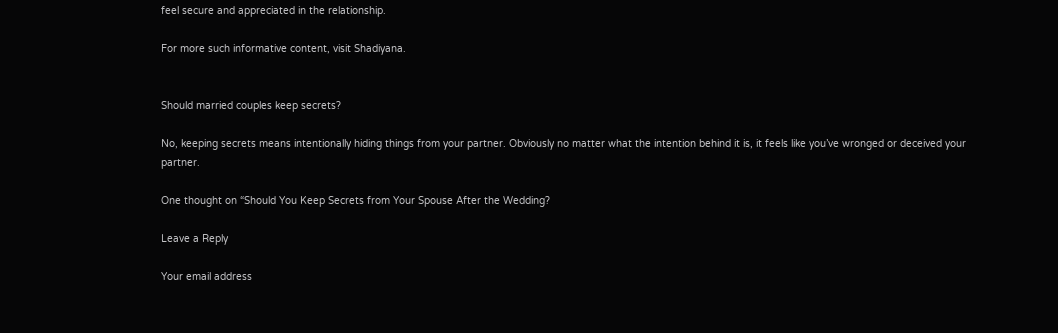feel secure and appreciated in the relationship.

For more such informative content, visit Shadiyana.


Should married couples keep secrets?

No, keeping secrets means intentionally hiding things from your partner. Obviously no matter what the intention behind it is, it feels like you’ve wronged or deceived your partner.

One thought on “Should You Keep Secrets from Your Spouse After the Wedding?

Leave a Reply

Your email address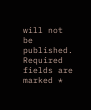will not be published. Required fields are marked *